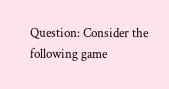Question: Consider the following game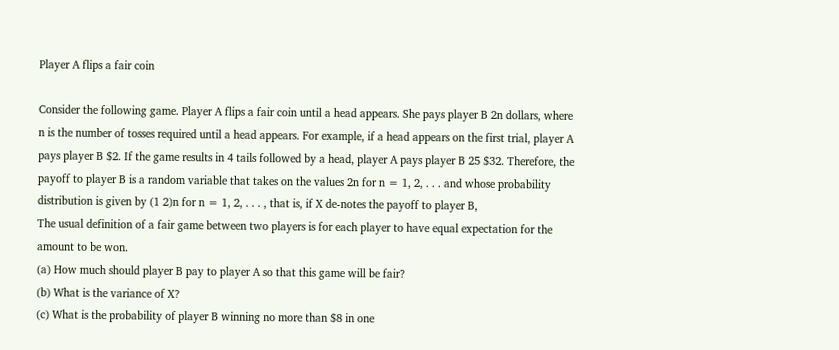Player A flips a fair coin

Consider the following game. Player A flips a fair coin until a head appears. She pays player B 2n dollars, where n is the number of tosses required until a head appears. For example, if a head appears on the first trial, player A pays player B $2. If the game results in 4 tails followed by a head, player A pays player B 25 $32. Therefore, the payoff to player B is a random variable that takes on the values 2n for n = 1, 2, . . . and whose probability distribution is given by (1 2)n for n = 1, 2, . . . , that is, if X de-notes the payoff to player B,
The usual definition of a fair game between two players is for each player to have equal expectation for the amount to be won.
(a) How much should player B pay to player A so that this game will be fair?
(b) What is the variance of X?
(c) What is the probability of player B winning no more than $8 in one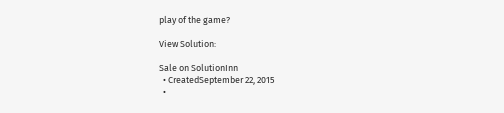play of the game?

View Solution:

Sale on SolutionInn
  • CreatedSeptember 22, 2015
  •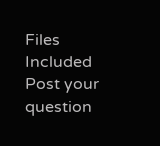Files Included
Post your question